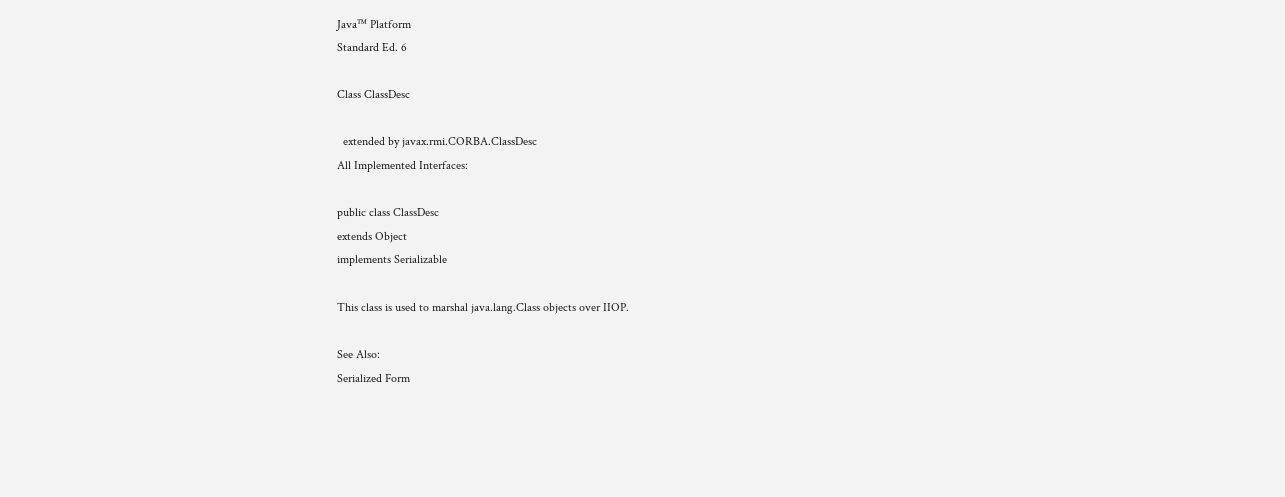Java™ Platform
Standard Ed. 6

Class ClassDesc

  extended by javax.rmi.CORBA.ClassDesc
All Implemented Interfaces:

public class ClassDesc
extends Object
implements Serializable

This class is used to marshal java.lang.Class objects over IIOP.

See Also:
Serialized Form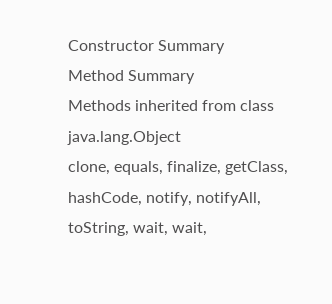Constructor Summary
Method Summary
Methods inherited from class java.lang.Object
clone, equals, finalize, getClass, hashCode, notify, notifyAll, toString, wait, wait,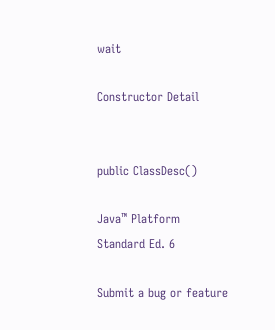wait

Constructor Detail


public ClassDesc()

Java™ Platform
Standard Ed. 6

Submit a bug or feature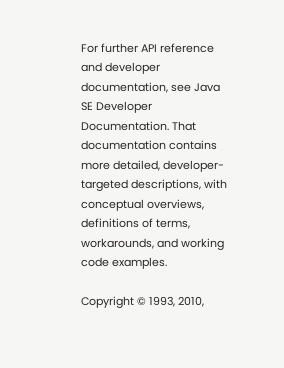For further API reference and developer documentation, see Java SE Developer Documentation. That documentation contains more detailed, developer-targeted descriptions, with conceptual overviews, definitions of terms, workarounds, and working code examples.

Copyright © 1993, 2010,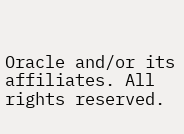Oracle and/or its affiliates. All rights reserved.